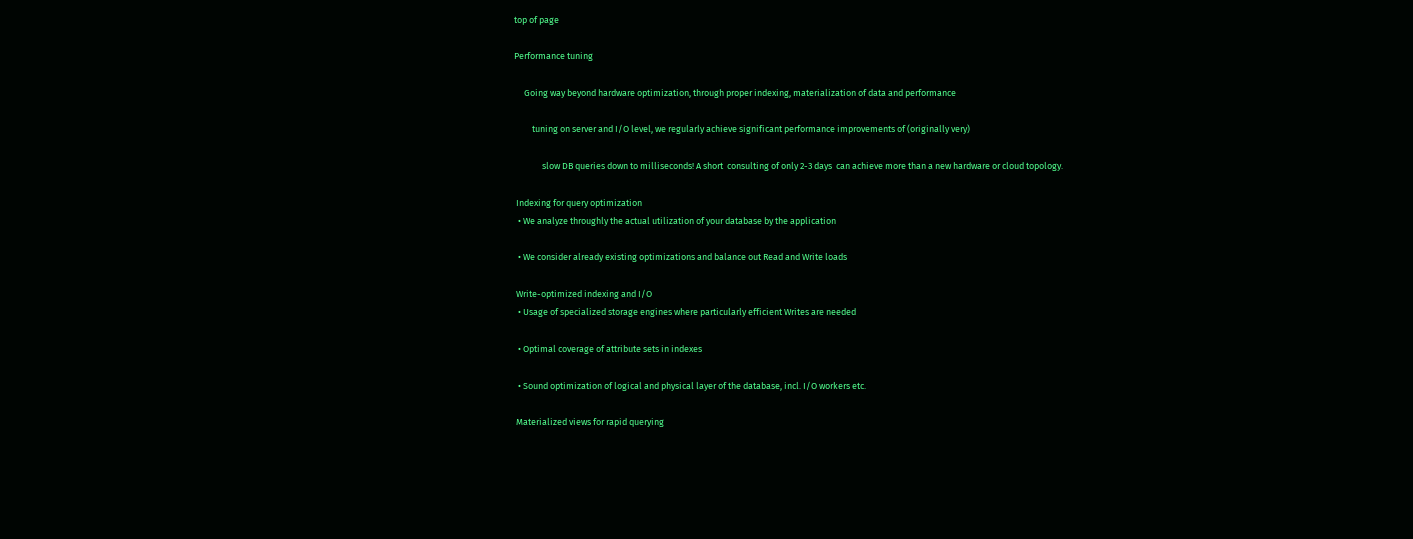top of page

Performance tuning

     Going way beyond hardware optimization, through proper indexing, materialization of data and performance

         tuning on server and I/O level, we regularly achieve significant performance improvements of (originally very)

              slow DB queries down to milliseconds! A short  consulting of only 2-3 days  can achieve more than a new hardware or cloud topology.

 Indexing for query optimization
  • We analyze throughly the actual utilization of your database by the application

  • We consider already existing optimizations and balance out Read and Write loads

 Write-optimized indexing and I/O
  • Usage of specialized storage engines where particularly efficient Writes are needed

  • Optimal coverage of attribute sets in indexes

  • Sound optimization of logical and physical layer of the database, incl. I/O workers etc.

 Materialized views for rapid querying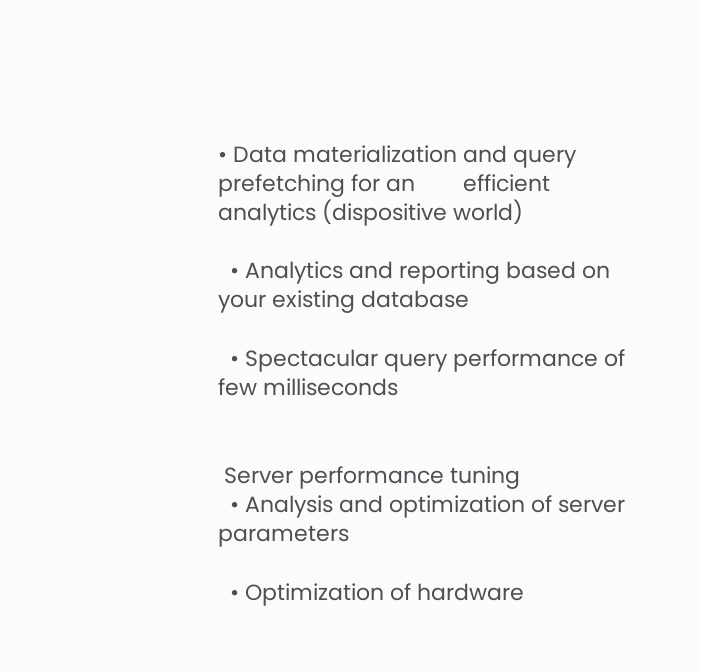• Data materialization and query prefetching for an        efficient analytics (dispositive world)

  • Analytics and reporting based on your existing database

  • Spectacular query performance of few milliseconds


 Server performance tuning
  • Analysis and optimization of server parameters

  • Optimization of hardware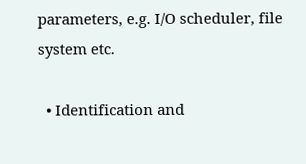parameters, e.g. I/O scheduler, file system etc.

  • Identification and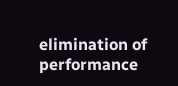elimination of performance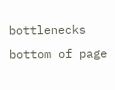bottlenecks
bottom of page